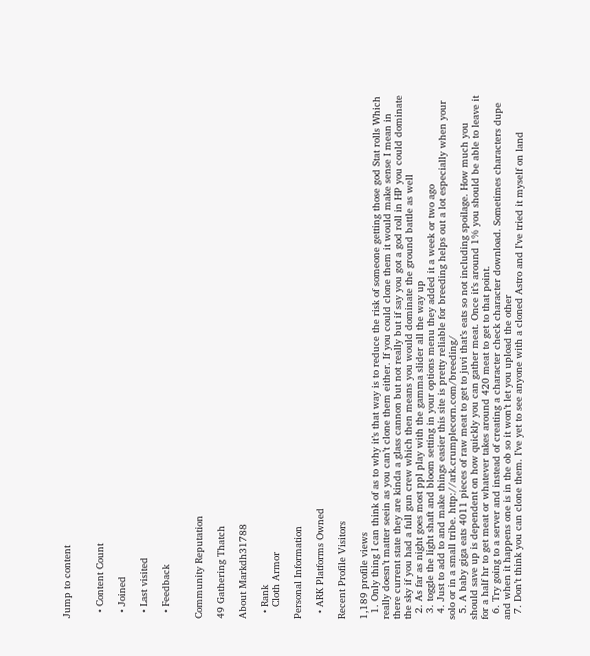Jump to content


  • Content Count

  • Joined

  • Last visited

  • Feedback


Community Reputation

49 Gathering Thatch

About Markdh31788

  • Rank
    Cloth Armor

Personal Information

  • ARK Platforms Owned

Recent Profile Visitors

1,189 profile views
  1. Only thing I can think of as to why it’s that way is to reduce the risk of someone getting those god Stat rolls Which really doesn’t matter seein as you can’t clone them either. If you could clone them it would make sense I mean in there current state they are kinda a glass cannon but not really but if say you got a god roll in HP you could dominate the sky if you had a full gun crew which then means you would dominate the ground battle as well
  2. As far as night goes most ppl play with the gamma slider all the way up
  3. toggle the light shaft and bloom setting in your options menu they added it a week or two ago
  4. Just to add to and make things easier this site is pretty reliable for breeding helps out a lot especially when your solo or in a small tribe. http://ark.crumplecorn.com/breeding/
  5. A baby giga eats 4011 pieces of raw meat to get to juvi that’s eats so not including spoilage. How much you should save up is dependent on how quickly you can gather meat. Once it’s around 1% you should be able to leave it for a half hr to get meat or whatever takes around 420 meat to get to that point.
  6. Try going to a server and instead of creating a character check character download. Sometimes characters dupe and when it happens one is in the ob so it won’t let you upload the other
  7. Don’t think you can clone them. I’ve yet to see anyone with a cloned Astro and I’ve tried it myself on land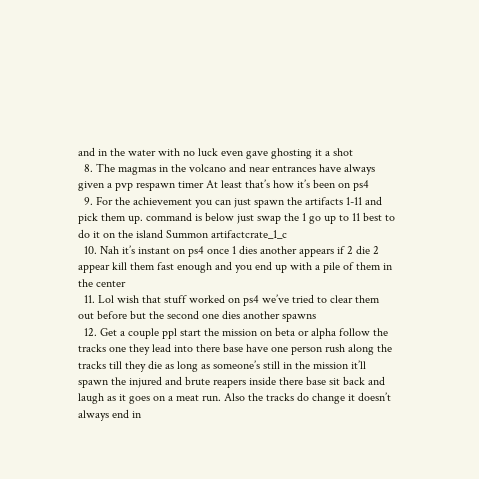and in the water with no luck even gave ghosting it a shot
  8. The magmas in the volcano and near entrances have always given a pvp respawn timer At least that’s how it’s been on ps4
  9. For the achievement you can just spawn the artifacts 1-11 and pick them up. command is below just swap the 1 go up to 11 best to do it on the island Summon artifactcrate_1_c
  10. Nah it’s instant on ps4 once 1 dies another appears if 2 die 2 appear kill them fast enough and you end up with a pile of them in the center
  11. Lol wish that stuff worked on ps4 we’ve tried to clear them out before but the second one dies another spawns
  12. Get a couple ppl start the mission on beta or alpha follow the tracks one they lead into there base have one person rush along the tracks till they die as long as someone’s still in the mission it’ll spawn the injured and brute reapers inside there base sit back and laugh as it goes on a meat run. Also the tracks do change it doesn’t always end in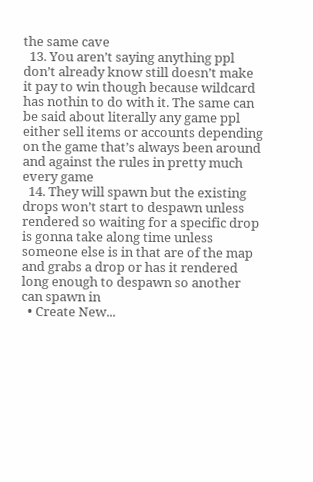the same cave
  13. You aren’t saying anything ppl don’t already know still doesn’t make it pay to win though because wildcard has nothin to do with it. The same can be said about literally any game ppl either sell items or accounts depending on the game that’s always been around and against the rules in pretty much every game
  14. They will spawn but the existing drops won’t start to despawn unless rendered so waiting for a specific drop is gonna take along time unless someone else is in that are of the map and grabs a drop or has it rendered long enough to despawn so another can spawn in
  • Create New...